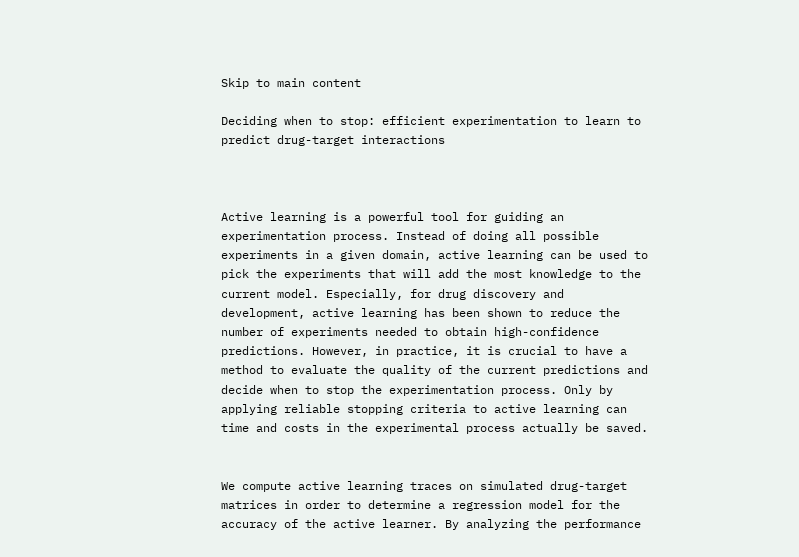Skip to main content

Deciding when to stop: efficient experimentation to learn to predict drug-target interactions



Active learning is a powerful tool for guiding an experimentation process. Instead of doing all possible experiments in a given domain, active learning can be used to pick the experiments that will add the most knowledge to the current model. Especially, for drug discovery and development, active learning has been shown to reduce the number of experiments needed to obtain high-confidence predictions. However, in practice, it is crucial to have a method to evaluate the quality of the current predictions and decide when to stop the experimentation process. Only by applying reliable stopping criteria to active learning can time and costs in the experimental process actually be saved.


We compute active learning traces on simulated drug-target matrices in order to determine a regression model for the accuracy of the active learner. By analyzing the performance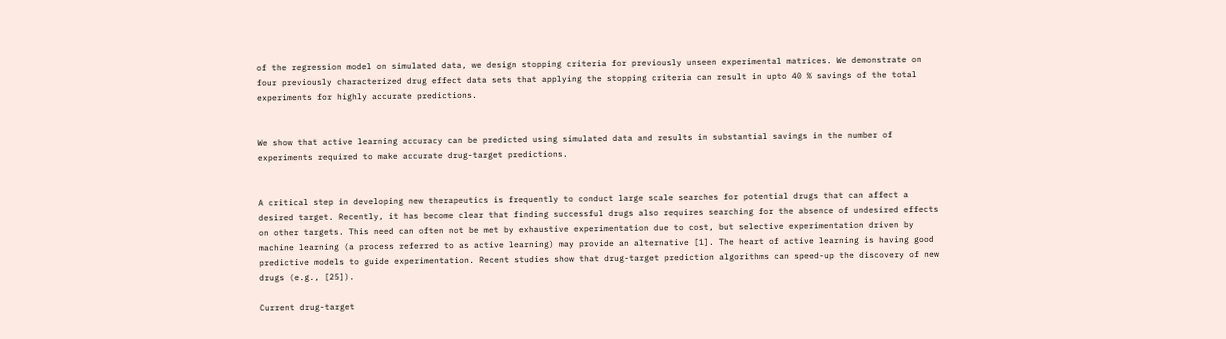of the regression model on simulated data, we design stopping criteria for previously unseen experimental matrices. We demonstrate on four previously characterized drug effect data sets that applying the stopping criteria can result in upto 40 % savings of the total experiments for highly accurate predictions.


We show that active learning accuracy can be predicted using simulated data and results in substantial savings in the number of experiments required to make accurate drug-target predictions.


A critical step in developing new therapeutics is frequently to conduct large scale searches for potential drugs that can affect a desired target. Recently, it has become clear that finding successful drugs also requires searching for the absence of undesired effects on other targets. This need can often not be met by exhaustive experimentation due to cost, but selective experimentation driven by machine learning (a process referred to as active learning) may provide an alternative [1]. The heart of active learning is having good predictive models to guide experimentation. Recent studies show that drug-target prediction algorithms can speed-up the discovery of new drugs (e.g., [25]).

Current drug-target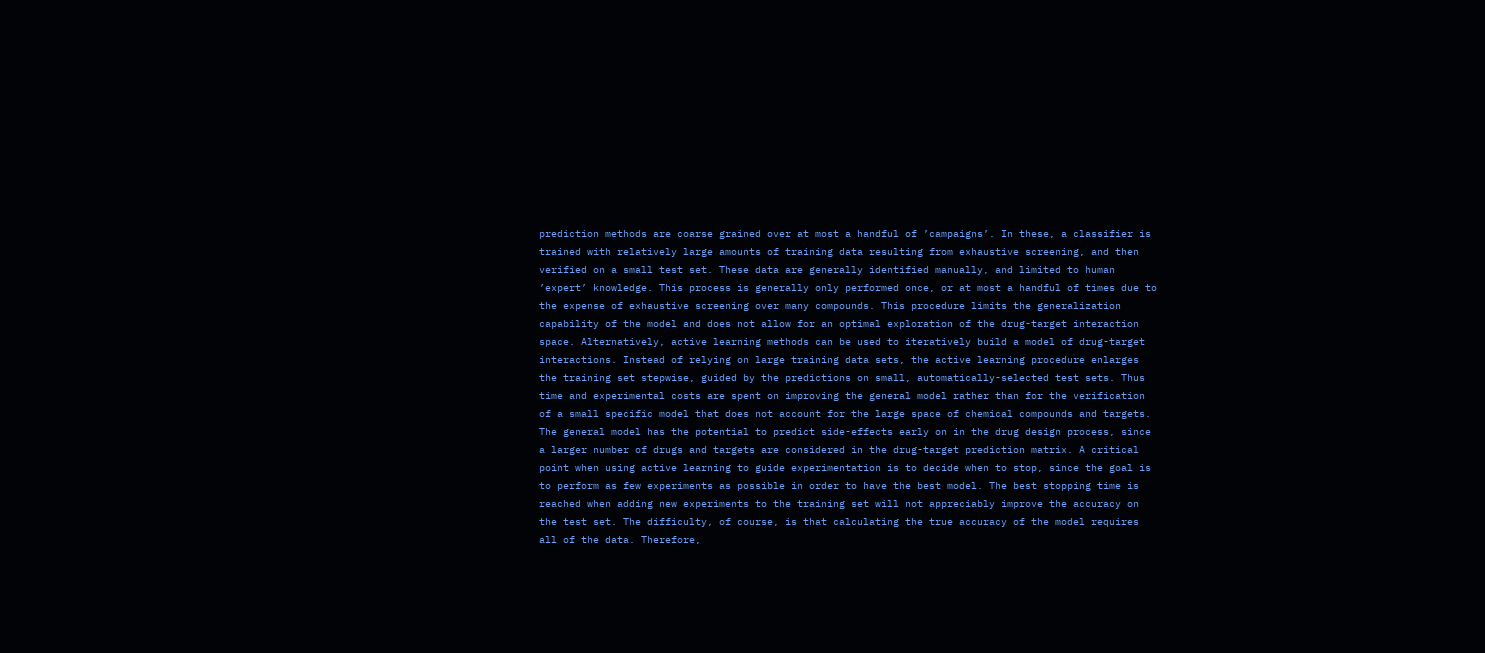prediction methods are coarse grained over at most a handful of ’campaigns’. In these, a classifier is trained with relatively large amounts of training data resulting from exhaustive screening, and then verified on a small test set. These data are generally identified manually, and limited to human ’expert’ knowledge. This process is generally only performed once, or at most a handful of times due to the expense of exhaustive screening over many compounds. This procedure limits the generalization capability of the model and does not allow for an optimal exploration of the drug-target interaction space. Alternatively, active learning methods can be used to iteratively build a model of drug-target interactions. Instead of relying on large training data sets, the active learning procedure enlarges the training set stepwise, guided by the predictions on small, automatically-selected test sets. Thus time and experimental costs are spent on improving the general model rather than for the verification of a small specific model that does not account for the large space of chemical compounds and targets. The general model has the potential to predict side-effects early on in the drug design process, since a larger number of drugs and targets are considered in the drug-target prediction matrix. A critical point when using active learning to guide experimentation is to decide when to stop, since the goal is to perform as few experiments as possible in order to have the best model. The best stopping time is reached when adding new experiments to the training set will not appreciably improve the accuracy on the test set. The difficulty, of course, is that calculating the true accuracy of the model requires all of the data. Therefore,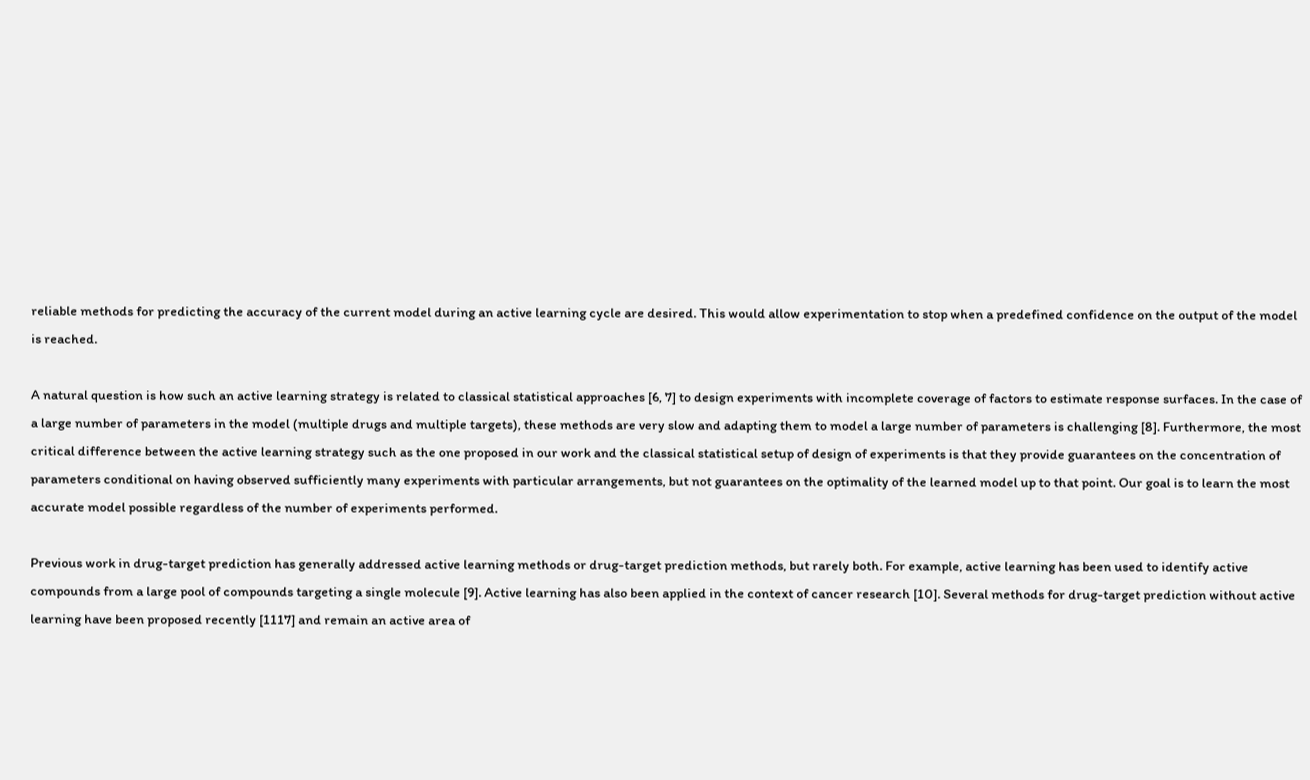reliable methods for predicting the accuracy of the current model during an active learning cycle are desired. This would allow experimentation to stop when a predefined confidence on the output of the model is reached.

A natural question is how such an active learning strategy is related to classical statistical approaches [6, 7] to design experiments with incomplete coverage of factors to estimate response surfaces. In the case of a large number of parameters in the model (multiple drugs and multiple targets), these methods are very slow and adapting them to model a large number of parameters is challenging [8]. Furthermore, the most critical difference between the active learning strategy such as the one proposed in our work and the classical statistical setup of design of experiments is that they provide guarantees on the concentration of parameters conditional on having observed sufficiently many experiments with particular arrangements, but not guarantees on the optimality of the learned model up to that point. Our goal is to learn the most accurate model possible regardless of the number of experiments performed.

Previous work in drug-target prediction has generally addressed active learning methods or drug-target prediction methods, but rarely both. For example, active learning has been used to identify active compounds from a large pool of compounds targeting a single molecule [9]. Active learning has also been applied in the context of cancer research [10]. Several methods for drug-target prediction without active learning have been proposed recently [1117] and remain an active area of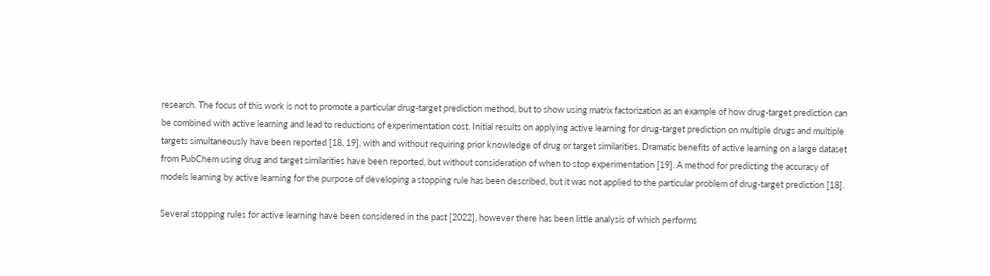research. The focus of this work is not to promote a particular drug-target prediction method, but to show using matrix factorization as an example of how drug-target prediction can be combined with active learning and lead to reductions of experimentation cost. Initial results on applying active learning for drug-target prediction on multiple drugs and multiple targets simultaneously have been reported [18, 19], with and without requiring prior knowledge of drug or target similarities. Dramatic benefits of active learning on a large dataset from PubChem using drug and target similarities have been reported, but without consideration of when to stop experimentation [19]. A method for predicting the accuracy of models learning by active learning for the purpose of developing a stopping rule has been described, but it was not applied to the particular problem of drug-target prediction [18].

Several stopping rules for active learning have been considered in the past [2022], however there has been little analysis of which performs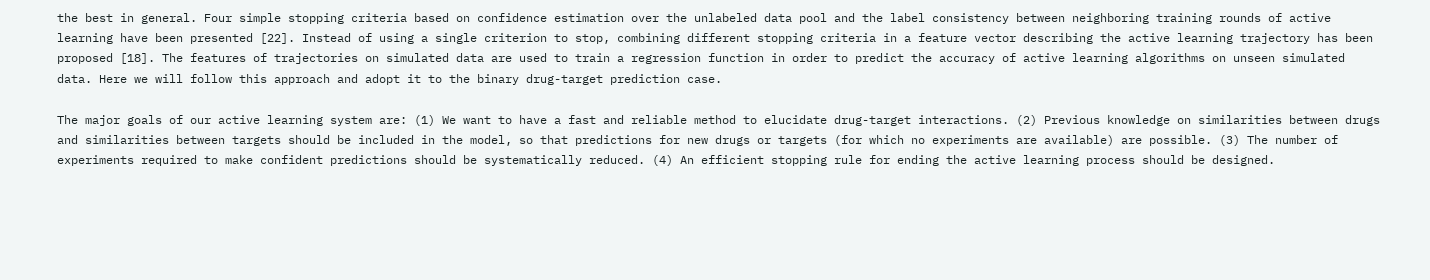the best in general. Four simple stopping criteria based on confidence estimation over the unlabeled data pool and the label consistency between neighboring training rounds of active learning have been presented [22]. Instead of using a single criterion to stop, combining different stopping criteria in a feature vector describing the active learning trajectory has been proposed [18]. The features of trajectories on simulated data are used to train a regression function in order to predict the accuracy of active learning algorithms on unseen simulated data. Here we will follow this approach and adopt it to the binary drug-target prediction case.

The major goals of our active learning system are: (1) We want to have a fast and reliable method to elucidate drug-target interactions. (2) Previous knowledge on similarities between drugs and similarities between targets should be included in the model, so that predictions for new drugs or targets (for which no experiments are available) are possible. (3) The number of experiments required to make confident predictions should be systematically reduced. (4) An efficient stopping rule for ending the active learning process should be designed.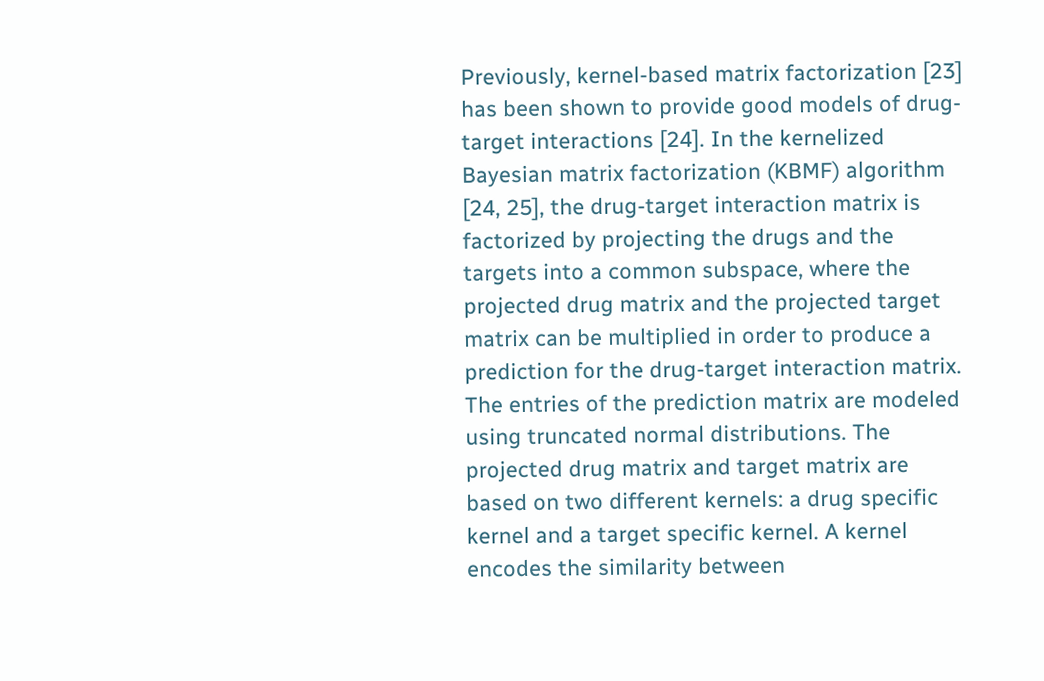Previously, kernel-based matrix factorization [23] has been shown to provide good models of drug-target interactions [24]. In the kernelized Bayesian matrix factorization (KBMF) algorithm [24, 25], the drug-target interaction matrix is factorized by projecting the drugs and the targets into a common subspace, where the projected drug matrix and the projected target matrix can be multiplied in order to produce a prediction for the drug-target interaction matrix. The entries of the prediction matrix are modeled using truncated normal distributions. The projected drug matrix and target matrix are based on two different kernels: a drug specific kernel and a target specific kernel. A kernel encodes the similarity between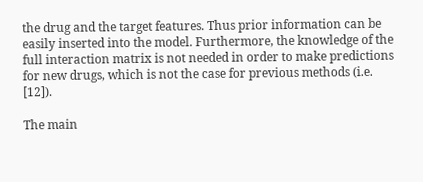the drug and the target features. Thus prior information can be easily inserted into the model. Furthermore, the knowledge of the full interaction matrix is not needed in order to make predictions for new drugs, which is not the case for previous methods (i.e. [12]).

The main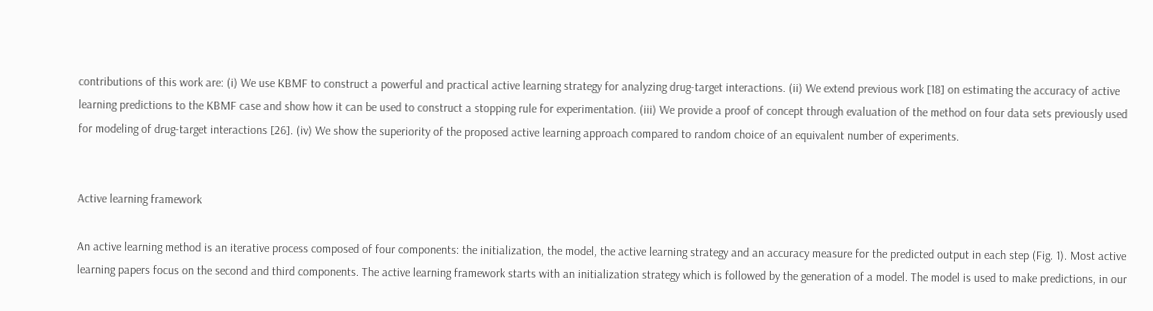contributions of this work are: (i) We use KBMF to construct a powerful and practical active learning strategy for analyzing drug-target interactions. (ii) We extend previous work [18] on estimating the accuracy of active learning predictions to the KBMF case and show how it can be used to construct a stopping rule for experimentation. (iii) We provide a proof of concept through evaluation of the method on four data sets previously used for modeling of drug-target interactions [26]. (iv) We show the superiority of the proposed active learning approach compared to random choice of an equivalent number of experiments.


Active learning framework

An active learning method is an iterative process composed of four components: the initialization, the model, the active learning strategy and an accuracy measure for the predicted output in each step (Fig. 1). Most active learning papers focus on the second and third components. The active learning framework starts with an initialization strategy which is followed by the generation of a model. The model is used to make predictions, in our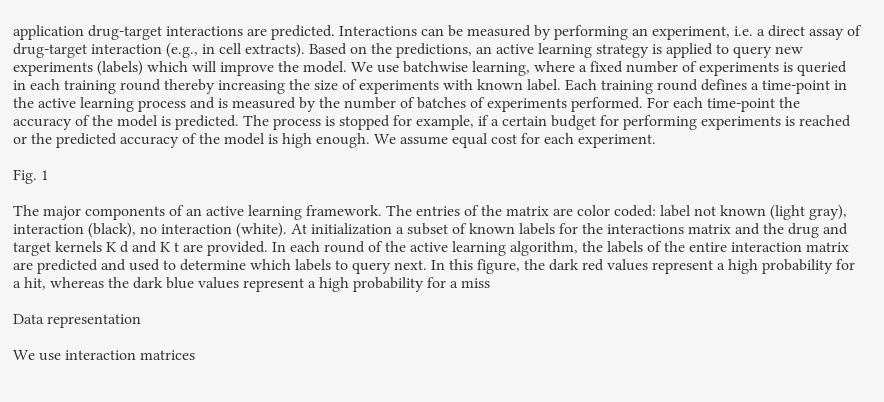application drug-target interactions are predicted. Interactions can be measured by performing an experiment, i.e. a direct assay of drug-target interaction (e.g., in cell extracts). Based on the predictions, an active learning strategy is applied to query new experiments (labels) which will improve the model. We use batchwise learning, where a fixed number of experiments is queried in each training round thereby increasing the size of experiments with known label. Each training round defines a time-point in the active learning process and is measured by the number of batches of experiments performed. For each time-point the accuracy of the model is predicted. The process is stopped for example, if a certain budget for performing experiments is reached or the predicted accuracy of the model is high enough. We assume equal cost for each experiment.

Fig. 1

The major components of an active learning framework. The entries of the matrix are color coded: label not known (light gray), interaction (black), no interaction (white). At initialization a subset of known labels for the interactions matrix and the drug and target kernels K d and K t are provided. In each round of the active learning algorithm, the labels of the entire interaction matrix are predicted and used to determine which labels to query next. In this figure, the dark red values represent a high probability for a hit, whereas the dark blue values represent a high probability for a miss

Data representation

We use interaction matrices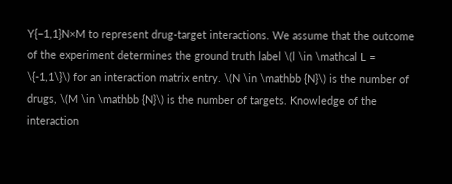Y{−1,1}N×M to represent drug-target interactions. We assume that the outcome of the experiment determines the ground truth label \(l \in \mathcal L = \{-1,1\}\) for an interaction matrix entry. \(N \in \mathbb {N}\) is the number of drugs, \(M \in \mathbb {N}\) is the number of targets. Knowledge of the interaction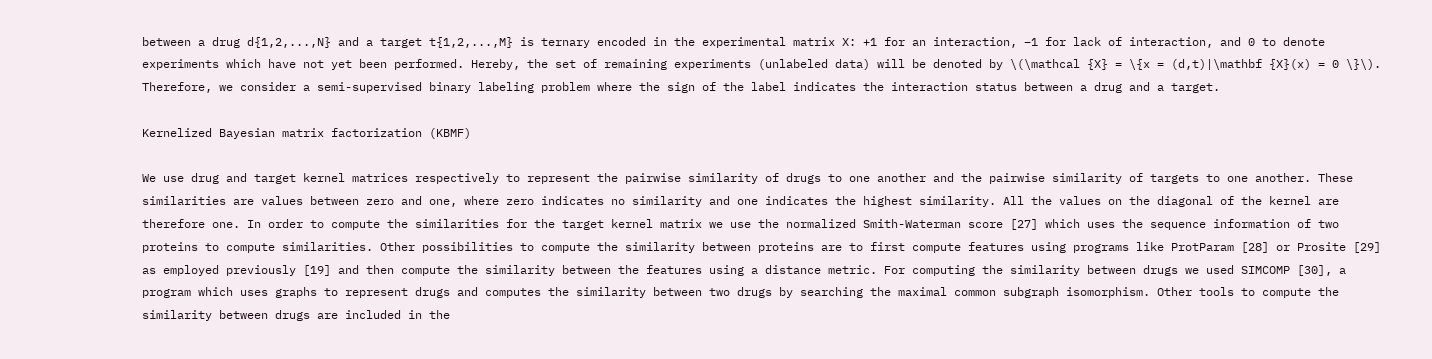between a drug d{1,2,...,N} and a target t{1,2,...,M} is ternary encoded in the experimental matrix X: +1 for an interaction, −1 for lack of interaction, and 0 to denote experiments which have not yet been performed. Hereby, the set of remaining experiments (unlabeled data) will be denoted by \(\mathcal {X} = \{x = (d,t)|\mathbf {X}(x) = 0 \}\). Therefore, we consider a semi-supervised binary labeling problem where the sign of the label indicates the interaction status between a drug and a target.

Kernelized Bayesian matrix factorization (KBMF)

We use drug and target kernel matrices respectively to represent the pairwise similarity of drugs to one another and the pairwise similarity of targets to one another. These similarities are values between zero and one, where zero indicates no similarity and one indicates the highest similarity. All the values on the diagonal of the kernel are therefore one. In order to compute the similarities for the target kernel matrix we use the normalized Smith-Waterman score [27] which uses the sequence information of two proteins to compute similarities. Other possibilities to compute the similarity between proteins are to first compute features using programs like ProtParam [28] or Prosite [29] as employed previously [19] and then compute the similarity between the features using a distance metric. For computing the similarity between drugs we used SIMCOMP [30], a program which uses graphs to represent drugs and computes the similarity between two drugs by searching the maximal common subgraph isomorphism. Other tools to compute the similarity between drugs are included in the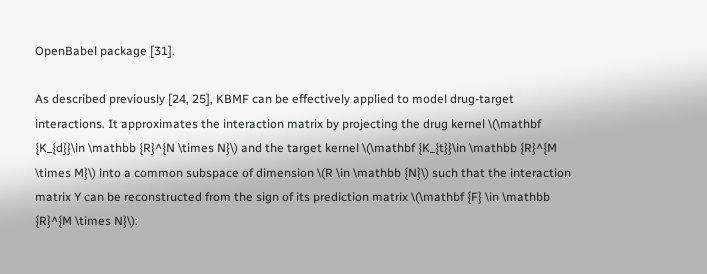OpenBabel package [31].

As described previously [24, 25], KBMF can be effectively applied to model drug-target interactions. It approximates the interaction matrix by projecting the drug kernel \(\mathbf {K_{d}}\in \mathbb {R}^{N \times N}\) and the target kernel \(\mathbf {K_{t}}\in \mathbb {R}^{M \times M}\) into a common subspace of dimension \(R \in \mathbb {N}\) such that the interaction matrix Y can be reconstructed from the sign of its prediction matrix \(\mathbf {F} \in \mathbb {R}^{M \times N}\):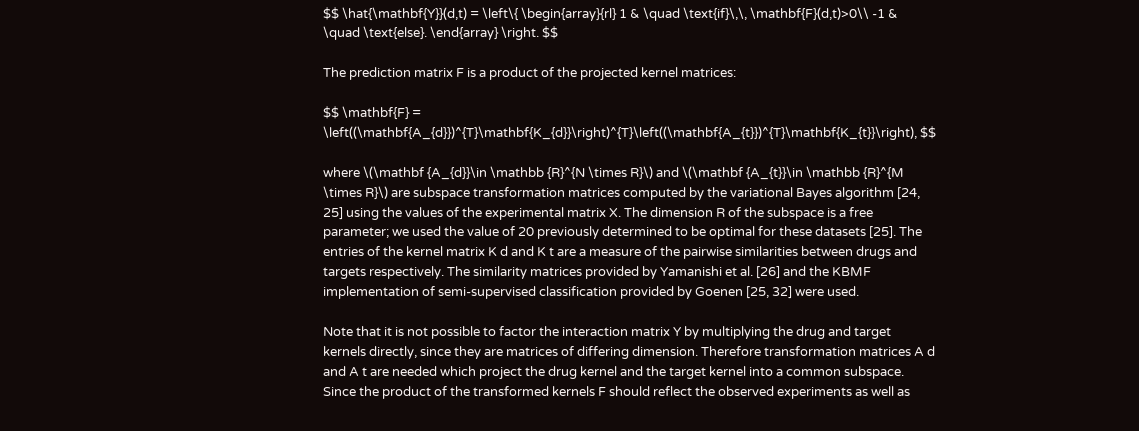$$ \hat{\mathbf{Y}}(d,t) = \left\{ \begin{array}{rl} 1 & \quad \text{if}\,\, \mathbf{F}(d,t)>0\\ -1 & \quad \text{else}. \end{array} \right. $$

The prediction matrix F is a product of the projected kernel matrices:

$$ \mathbf{F} = \left((\mathbf{A_{d}})^{T}\mathbf{K_{d}}\right)^{T}\left((\mathbf{A_{t}})^{T}\mathbf{K_{t}}\right), $$

where \(\mathbf {A_{d}}\in \mathbb {R}^{N \times R}\) and \(\mathbf {A_{t}}\in \mathbb {R}^{M \times R}\) are subspace transformation matrices computed by the variational Bayes algorithm [24, 25] using the values of the experimental matrix X. The dimension R of the subspace is a free parameter; we used the value of 20 previously determined to be optimal for these datasets [25]. The entries of the kernel matrix K d and K t are a measure of the pairwise similarities between drugs and targets respectively. The similarity matrices provided by Yamanishi et al. [26] and the KBMF implementation of semi-supervised classification provided by Goenen [25, 32] were used.

Note that it is not possible to factor the interaction matrix Y by multiplying the drug and target kernels directly, since they are matrices of differing dimension. Therefore transformation matrices A d and A t are needed which project the drug kernel and the target kernel into a common subspace. Since the product of the transformed kernels F should reflect the observed experiments as well as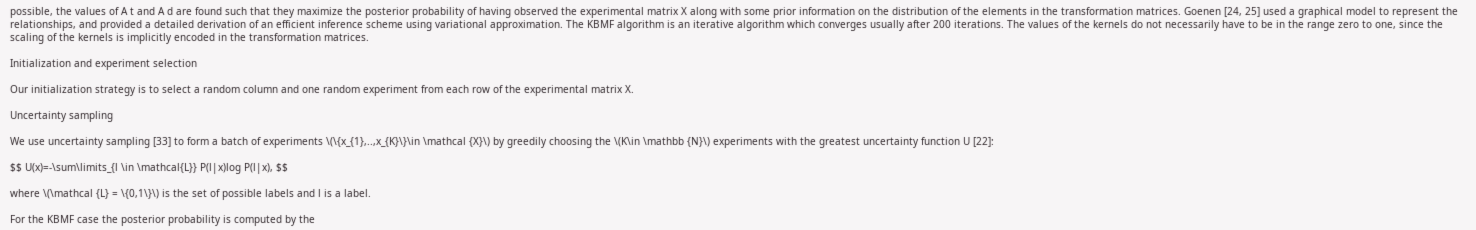possible, the values of A t and A d are found such that they maximize the posterior probability of having observed the experimental matrix X along with some prior information on the distribution of the elements in the transformation matrices. Goenen [24, 25] used a graphical model to represent the relationships, and provided a detailed derivation of an efficient inference scheme using variational approximation. The KBMF algorithm is an iterative algorithm which converges usually after 200 iterations. The values of the kernels do not necessarily have to be in the range zero to one, since the scaling of the kernels is implicitly encoded in the transformation matrices.

Initialization and experiment selection

Our initialization strategy is to select a random column and one random experiment from each row of the experimental matrix X.

Uncertainty sampling

We use uncertainty sampling [33] to form a batch of experiments \(\{x_{1},..,x_{K}\}\in \mathcal {X}\) by greedily choosing the \(K\in \mathbb {N}\) experiments with the greatest uncertainty function U [22]:

$$ U(x)=-\sum\limits_{l \in \mathcal{L}} P(l|x)log P(l|x), $$

where \(\mathcal {L} = \{0,1\}\) is the set of possible labels and l is a label.

For the KBMF case the posterior probability is computed by the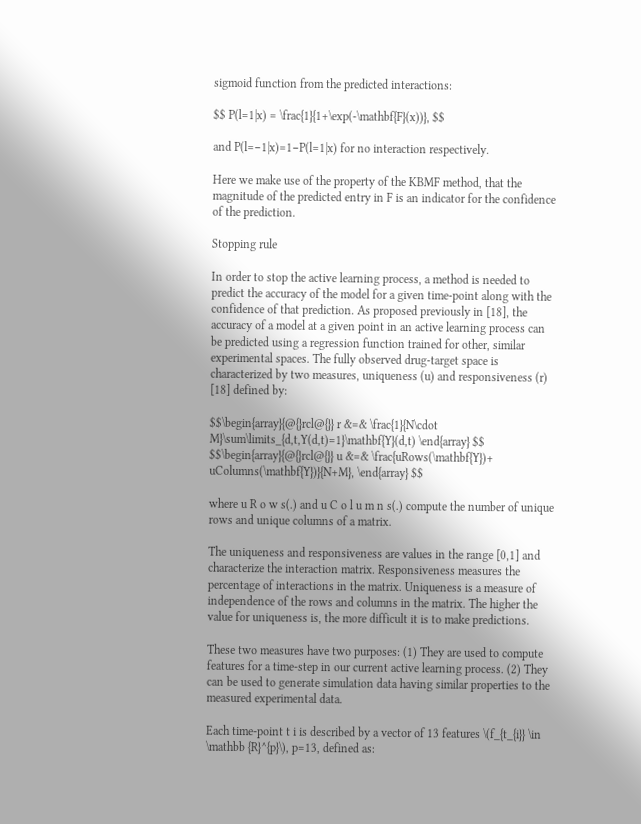sigmoid function from the predicted interactions:

$$ P(l=1|x) = \frac{1}{1+\exp(-\mathbf{F}(x))}, $$

and P(l=−1|x)=1−P(l=1|x) for no interaction respectively.

Here we make use of the property of the KBMF method, that the magnitude of the predicted entry in F is an indicator for the confidence of the prediction.

Stopping rule

In order to stop the active learning process, a method is needed to predict the accuracy of the model for a given time-point along with the confidence of that prediction. As proposed previously in [18], the accuracy of a model at a given point in an active learning process can be predicted using a regression function trained for other, similar experimental spaces. The fully observed drug-target space is characterized by two measures, uniqueness (u) and responsiveness (r) [18] defined by:

$$\begin{array}{@{}rcl@{}} r &=& \frac{1}{N\cdot M}\sum\limits_{d,t,Y(d,t)=1}\mathbf{Y}(d,t) \end{array} $$
$$\begin{array}{@{}rcl@{}} u &=& \frac{uRows(\mathbf{Y})+ uColumns(\mathbf{Y})}{N+M}, \end{array} $$

where u R o w s(.) and u C o l u m n s(.) compute the number of unique rows and unique columns of a matrix.

The uniqueness and responsiveness are values in the range [0,1] and characterize the interaction matrix. Responsiveness measures the percentage of interactions in the matrix. Uniqueness is a measure of independence of the rows and columns in the matrix. The higher the value for uniqueness is, the more difficult it is to make predictions.

These two measures have two purposes: (1) They are used to compute features for a time-step in our current active learning process. (2) They can be used to generate simulation data having similar properties to the measured experimental data.

Each time-point t i is described by a vector of 13 features \(f_{t_{i}} \in \mathbb {R}^{p}\), p=13, defined as: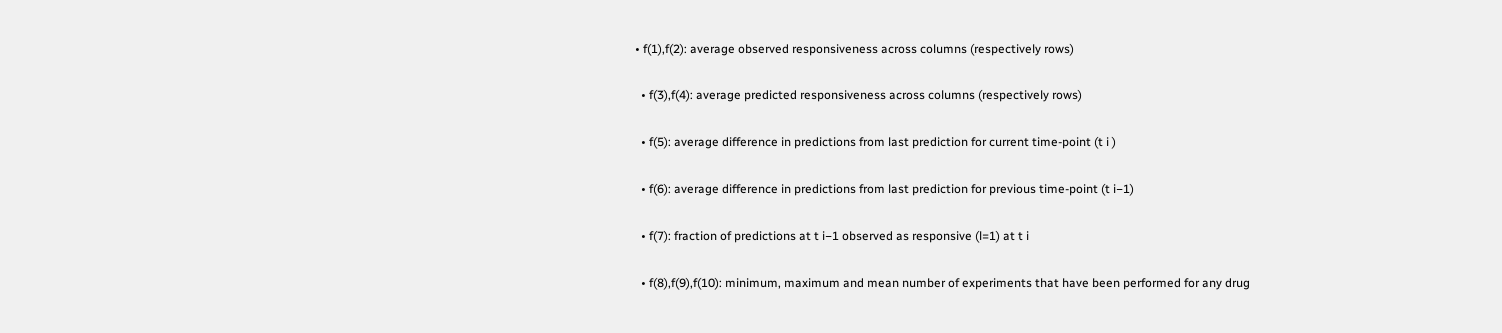• f(1),f(2): average observed responsiveness across columns (respectively rows)

  • f(3),f(4): average predicted responsiveness across columns (respectively rows)

  • f(5): average difference in predictions from last prediction for current time-point (t i )

  • f(6): average difference in predictions from last prediction for previous time-point (t i−1)

  • f(7): fraction of predictions at t i−1 observed as responsive (l=1) at t i

  • f(8),f(9),f(10): minimum, maximum and mean number of experiments that have been performed for any drug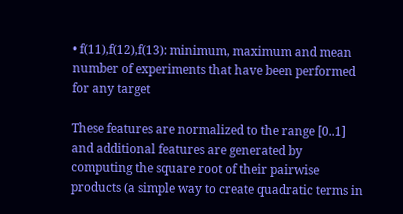• f(11),f(12),f(13): minimum, maximum and mean number of experiments that have been performed for any target

These features are normalized to the range [0..1] and additional features are generated by computing the square root of their pairwise products (a simple way to create quadratic terms in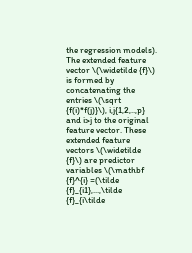the regression models). The extended feature vector \(\widetilde {f}\) is formed by concatenating the entries \(\sqrt {f(i)*f(j)}\), i,j{1,2,..,p} and i>j to the original feature vector. These extended feature vectors \(\widetilde {f}\) are predictor variables \(\mathbf {f}^{i} =(\tilde {f}_{i1},...,\tilde {f}_{i\tilde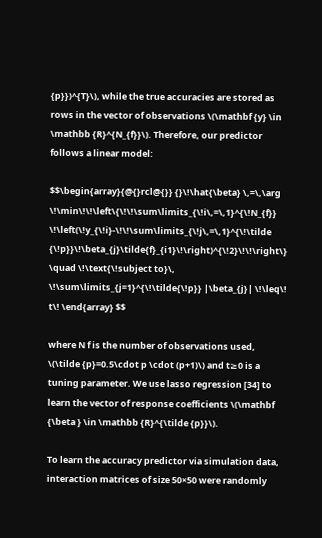{p}})^{T}\), while the true accuracies are stored as rows in the vector of observations \(\mathbf {y} \in \mathbb {R}^{N_{f}}\). Therefore, our predictor follows a linear model:

$$\begin{array}{@{}rcl@{}} {}\!\hat{\beta} \,=\,\arg \!\min\!\!\left\{\!\!\sum\limits_{\!i\,=\,1}^{\!N_{f}} \!\left(\!y_{\!i}-\!\!\sum\limits_{\!j\,=\,1}^{\!\tilde {\!p}}\!\beta_{j}\tilde{f}_{i1}\!\right)^{\!2}\!\!\right\} \quad \!\text{\!subject to}\, \!\sum\limits_{j=1}^{\!\tilde{\!p}} |\beta_{j}| \!\leq\! t\! \end{array} $$

where N f is the number of observations used, \(\tilde {p}=0.5\cdot p \cdot (p+1)\) and t≥0 is a tuning parameter. We use lasso regression [34] to learn the vector of response coefficients \(\mathbf {\beta } \in \mathbb {R}^{\tilde {p}}\).

To learn the accuracy predictor via simulation data, interaction matrices of size 50×50 were randomly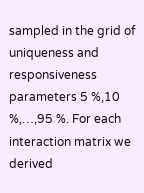sampled in the grid of uniqueness and responsiveness parameters 5 %,10 %,…,95 %. For each interaction matrix we derived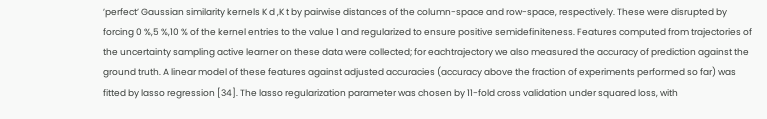’perfect’ Gaussian similarity kernels K d ,K t by pairwise distances of the column-space and row-space, respectively. These were disrupted by forcing 0 %,5 %,10 % of the kernel entries to the value 1 and regularized to ensure positive semidefiniteness. Features computed from trajectories of the uncertainty sampling active learner on these data were collected; for eachtrajectory we also measured the accuracy of prediction against the ground truth. A linear model of these features against adjusted accuracies (accuracy above the fraction of experiments performed so far) was fitted by lasso regression [34]. The lasso regularization parameter was chosen by 11-fold cross validation under squared loss, with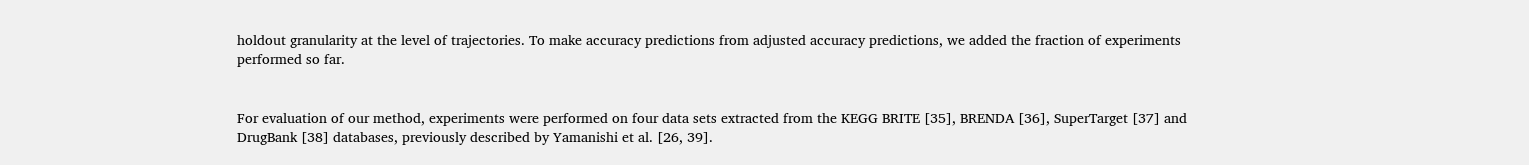holdout granularity at the level of trajectories. To make accuracy predictions from adjusted accuracy predictions, we added the fraction of experiments performed so far.


For evaluation of our method, experiments were performed on four data sets extracted from the KEGG BRITE [35], BRENDA [36], SuperTarget [37] and DrugBank [38] databases, previously described by Yamanishi et al. [26, 39].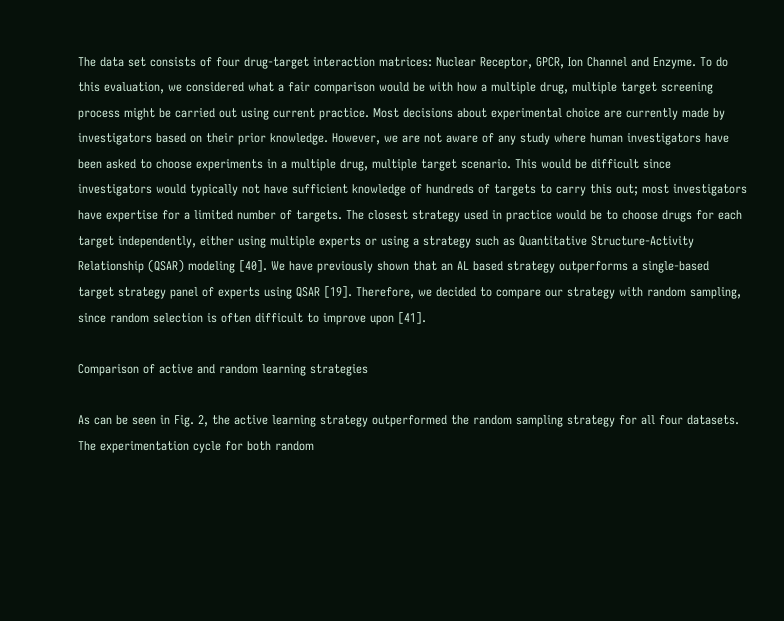The data set consists of four drug-target interaction matrices: Nuclear Receptor, GPCR, Ion Channel and Enzyme. To do this evaluation, we considered what a fair comparison would be with how a multiple drug, multiple target screening process might be carried out using current practice. Most decisions about experimental choice are currently made by investigators based on their prior knowledge. However, we are not aware of any study where human investigators have been asked to choose experiments in a multiple drug, multiple target scenario. This would be difficult since investigators would typically not have sufficient knowledge of hundreds of targets to carry this out; most investigators have expertise for a limited number of targets. The closest strategy used in practice would be to choose drugs for each target independently, either using multiple experts or using a strategy such as Quantitative Structure-Activity Relationship (QSAR) modeling [40]. We have previously shown that an AL based strategy outperforms a single-based target strategy panel of experts using QSAR [19]. Therefore, we decided to compare our strategy with random sampling, since random selection is often difficult to improve upon [41].

Comparison of active and random learning strategies

As can be seen in Fig. 2, the active learning strategy outperformed the random sampling strategy for all four datasets. The experimentation cycle for both random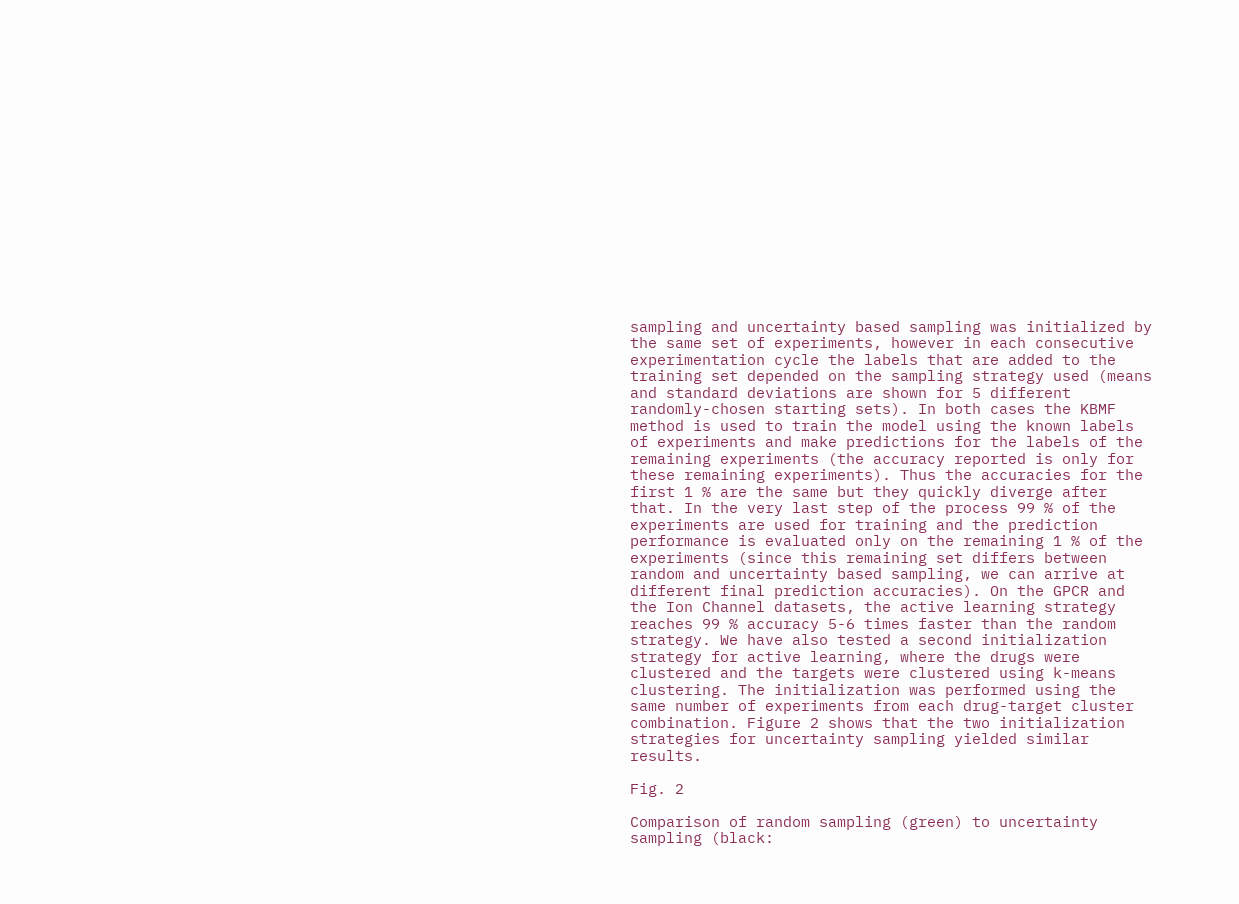sampling and uncertainty based sampling was initialized by the same set of experiments, however in each consecutive experimentation cycle the labels that are added to the training set depended on the sampling strategy used (means and standard deviations are shown for 5 different randomly-chosen starting sets). In both cases the KBMF method is used to train the model using the known labels of experiments and make predictions for the labels of the remaining experiments (the accuracy reported is only for these remaining experiments). Thus the accuracies for the first 1 % are the same but they quickly diverge after that. In the very last step of the process 99 % of the experiments are used for training and the prediction performance is evaluated only on the remaining 1 % of the experiments (since this remaining set differs between random and uncertainty based sampling, we can arrive at different final prediction accuracies). On the GPCR and the Ion Channel datasets, the active learning strategy reaches 99 % accuracy 5-6 times faster than the random strategy. We have also tested a second initialization strategy for active learning, where the drugs were clustered and the targets were clustered using k-means clustering. The initialization was performed using the same number of experiments from each drug-target cluster combination. Figure 2 shows that the two initialization strategies for uncertainty sampling yielded similar results.

Fig. 2

Comparison of random sampling (green) to uncertainty sampling (black: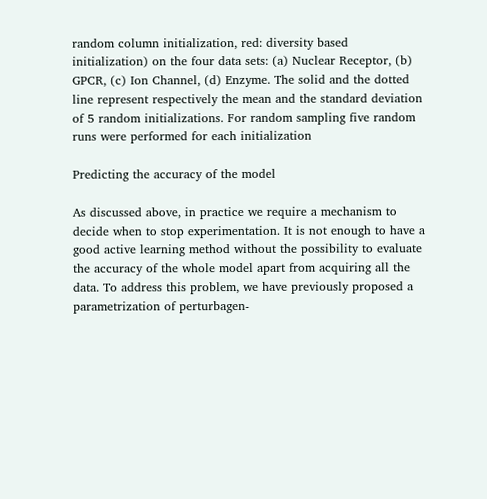random column initialization, red: diversity based initialization) on the four data sets: (a) Nuclear Receptor, (b) GPCR, (c) Ion Channel, (d) Enzyme. The solid and the dotted line represent respectively the mean and the standard deviation of 5 random initializations. For random sampling five random runs were performed for each initialization

Predicting the accuracy of the model

As discussed above, in practice we require a mechanism to decide when to stop experimentation. It is not enough to have a good active learning method without the possibility to evaluate the accuracy of the whole model apart from acquiring all the data. To address this problem, we have previously proposed a parametrization of perturbagen-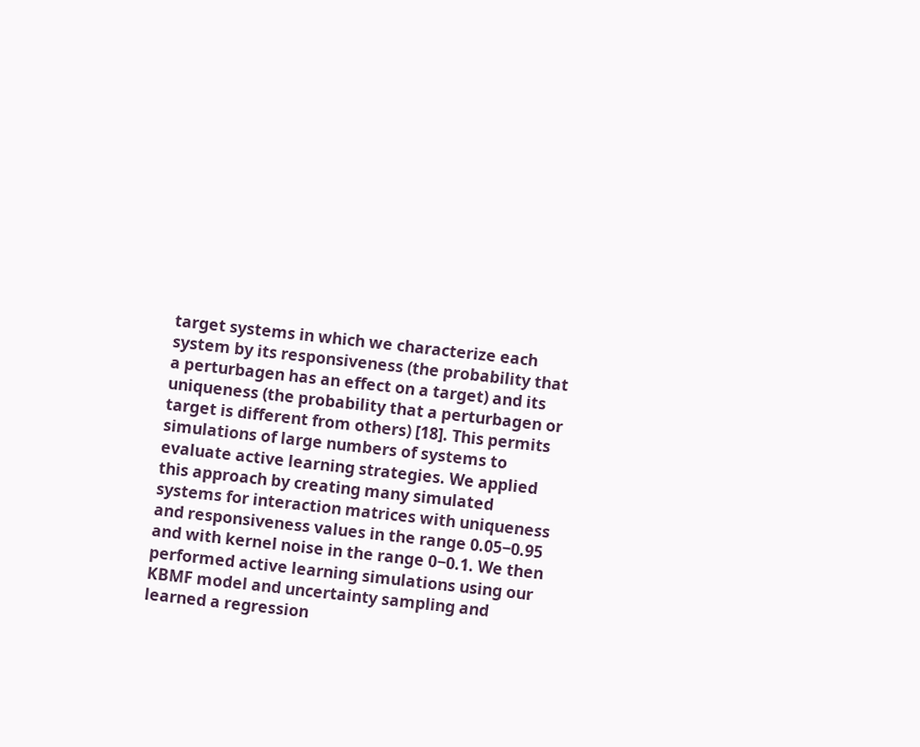target systems in which we characterize each system by its responsiveness (the probability that a perturbagen has an effect on a target) and its uniqueness (the probability that a perturbagen or target is different from others) [18]. This permits simulations of large numbers of systems to evaluate active learning strategies. We applied this approach by creating many simulated systems for interaction matrices with uniqueness and responsiveness values in the range 0.05−0.95 and with kernel noise in the range 0−0.1. We then performed active learning simulations using our KBMF model and uncertainty sampling and learned a regression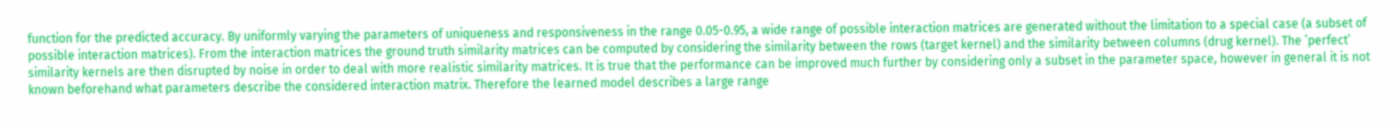function for the predicted accuracy. By uniformly varying the parameters of uniqueness and responsiveness in the range 0.05-0.95, a wide range of possible interaction matrices are generated without the limitation to a special case (a subset of possible interaction matrices). From the interaction matrices the ground truth similarity matrices can be computed by considering the similarity between the rows (target kernel) and the similarity between columns (drug kernel). The ’perfect’ similarity kernels are then disrupted by noise in order to deal with more realistic similarity matrices. It is true that the performance can be improved much further by considering only a subset in the parameter space, however in general it is not known beforehand what parameters describe the considered interaction matrix. Therefore the learned model describes a large range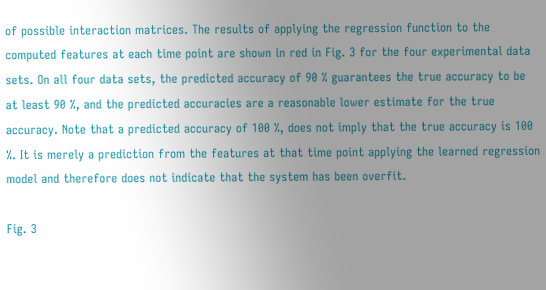of possible interaction matrices. The results of applying the regression function to the computed features at each time point are shown in red in Fig. 3 for the four experimental data sets. On all four data sets, the predicted accuracy of 90 % guarantees the true accuracy to be at least 90 %, and the predicted accuracies are a reasonable lower estimate for the true accuracy. Note that a predicted accuracy of 100 %, does not imply that the true accuracy is 100 %. It is merely a prediction from the features at that time point applying the learned regression model and therefore does not indicate that the system has been overfit.

Fig. 3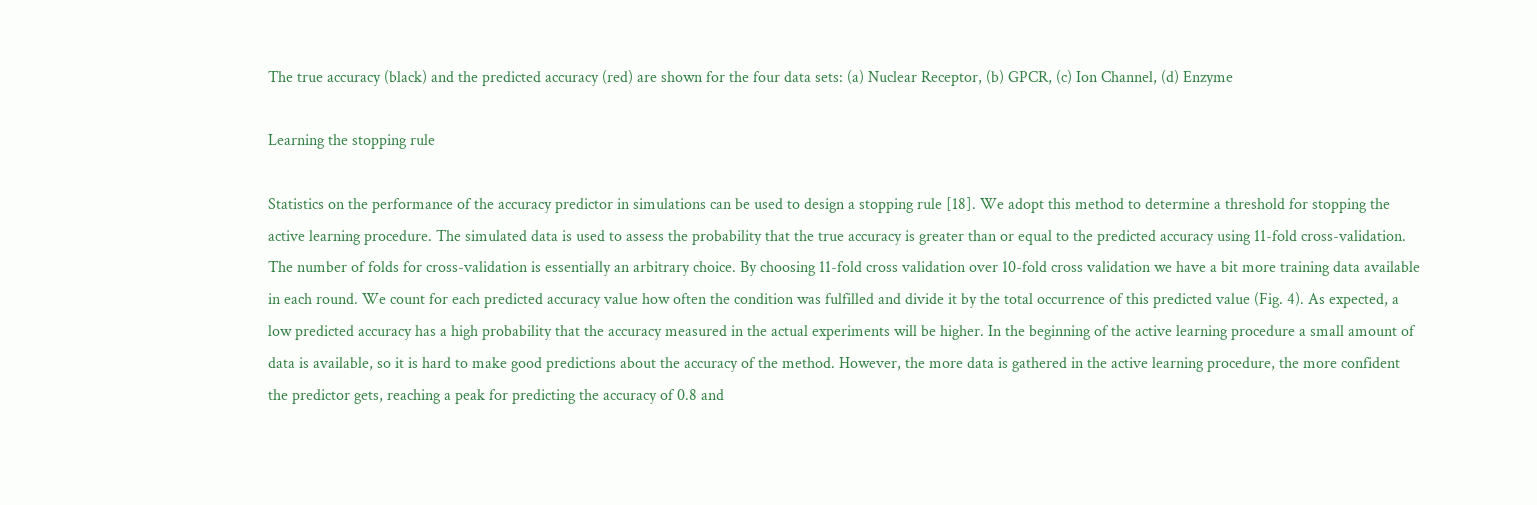The true accuracy (black) and the predicted accuracy (red) are shown for the four data sets: (a) Nuclear Receptor, (b) GPCR, (c) Ion Channel, (d) Enzyme

Learning the stopping rule

Statistics on the performance of the accuracy predictor in simulations can be used to design a stopping rule [18]. We adopt this method to determine a threshold for stopping the active learning procedure. The simulated data is used to assess the probability that the true accuracy is greater than or equal to the predicted accuracy using 11-fold cross-validation. The number of folds for cross-validation is essentially an arbitrary choice. By choosing 11-fold cross validation over 10-fold cross validation we have a bit more training data available in each round. We count for each predicted accuracy value how often the condition was fulfilled and divide it by the total occurrence of this predicted value (Fig. 4). As expected, a low predicted accuracy has a high probability that the accuracy measured in the actual experiments will be higher. In the beginning of the active learning procedure a small amount of data is available, so it is hard to make good predictions about the accuracy of the method. However, the more data is gathered in the active learning procedure, the more confident the predictor gets, reaching a peak for predicting the accuracy of 0.8 and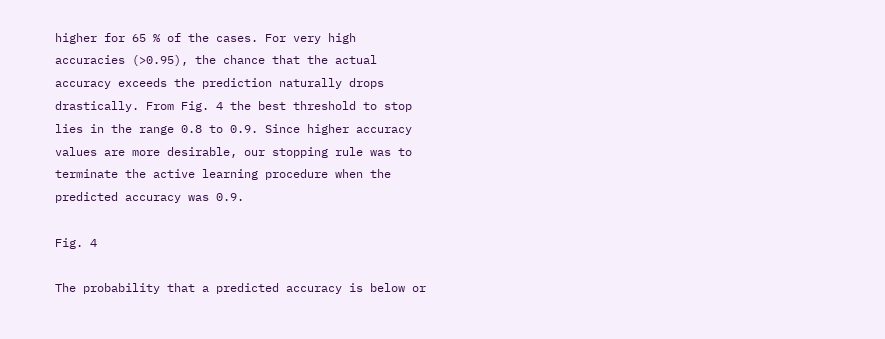higher for 65 % of the cases. For very high accuracies (>0.95), the chance that the actual accuracy exceeds the prediction naturally drops drastically. From Fig. 4 the best threshold to stop lies in the range 0.8 to 0.9. Since higher accuracy values are more desirable, our stopping rule was to terminate the active learning procedure when the predicted accuracy was 0.9.

Fig. 4

The probability that a predicted accuracy is below or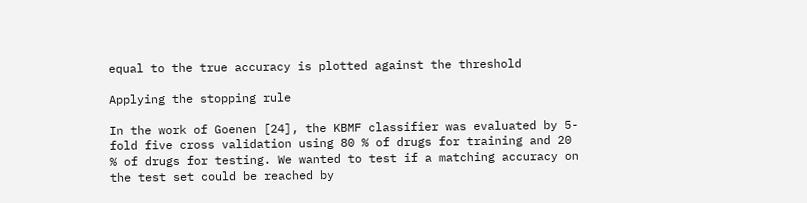equal to the true accuracy is plotted against the threshold

Applying the stopping rule

In the work of Goenen [24], the KBMF classifier was evaluated by 5-fold five cross validation using 80 % of drugs for training and 20 % of drugs for testing. We wanted to test if a matching accuracy on the test set could be reached by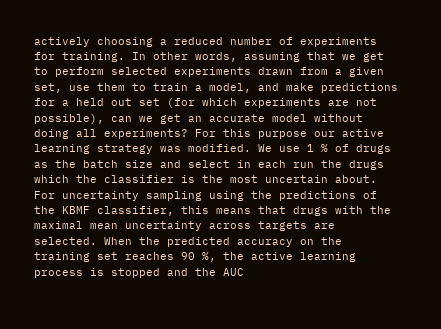actively choosing a reduced number of experiments for training. In other words, assuming that we get to perform selected experiments drawn from a given set, use them to train a model, and make predictions for a held out set (for which experiments are not possible), can we get an accurate model without doing all experiments? For this purpose our active learning strategy was modified. We use 1 % of drugs as the batch size and select in each run the drugs which the classifier is the most uncertain about. For uncertainty sampling using the predictions of the KBMF classifier, this means that drugs with the maximal mean uncertainty across targets are selected. When the predicted accuracy on the training set reaches 90 %, the active learning process is stopped and the AUC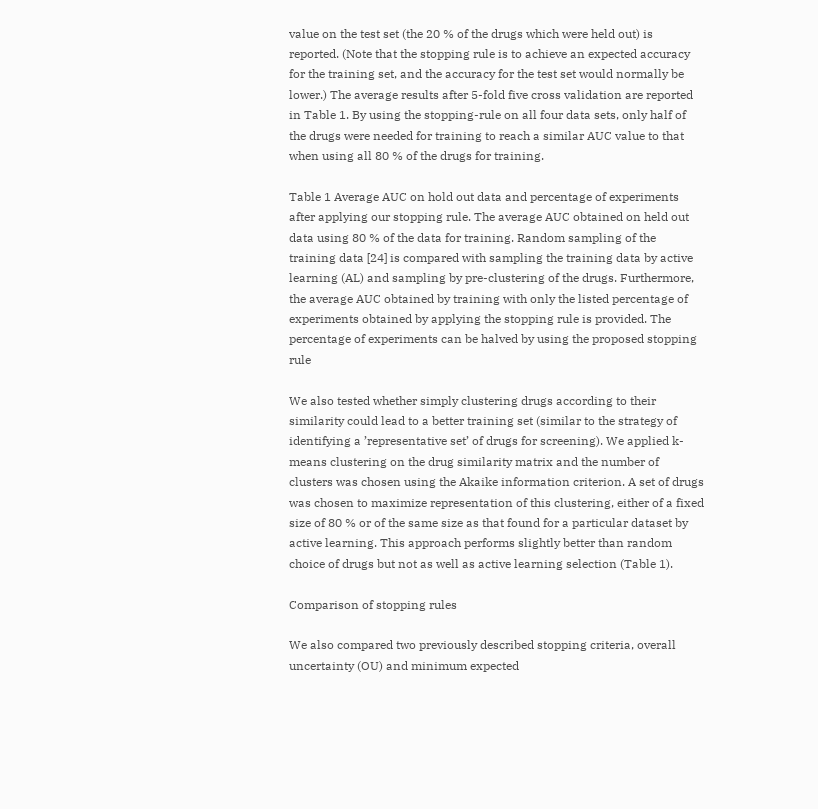value on the test set (the 20 % of the drugs which were held out) is reported. (Note that the stopping rule is to achieve an expected accuracy for the training set, and the accuracy for the test set would normally be lower.) The average results after 5-fold five cross validation are reported in Table 1. By using the stopping-rule on all four data sets, only half of the drugs were needed for training to reach a similar AUC value to that when using all 80 % of the drugs for training.

Table 1 Average AUC on hold out data and percentage of experiments after applying our stopping rule. The average AUC obtained on held out data using 80 % of the data for training. Random sampling of the training data [24] is compared with sampling the training data by active learning (AL) and sampling by pre-clustering of the drugs. Furthermore, the average AUC obtained by training with only the listed percentage of experiments obtained by applying the stopping rule is provided. The percentage of experiments can be halved by using the proposed stopping rule

We also tested whether simply clustering drugs according to their similarity could lead to a better training set (similar to the strategy of identifying a ’representative set’ of drugs for screening). We applied k-means clustering on the drug similarity matrix and the number of clusters was chosen using the Akaike information criterion. A set of drugs was chosen to maximize representation of this clustering, either of a fixed size of 80 % or of the same size as that found for a particular dataset by active learning. This approach performs slightly better than random choice of drugs but not as well as active learning selection (Table 1).

Comparison of stopping rules

We also compared two previously described stopping criteria, overall uncertainty (OU) and minimum expected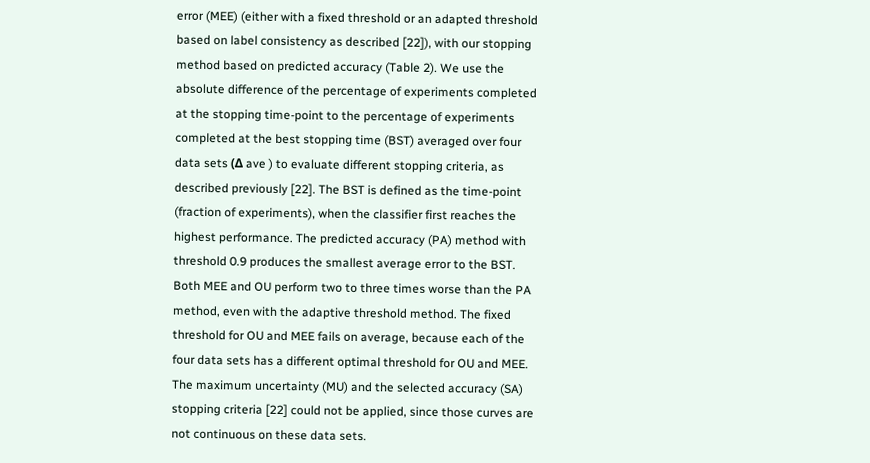error (MEE) (either with a fixed threshold or an adapted threshold based on label consistency as described [22]), with our stopping method based on predicted accuracy (Table 2). We use the absolute difference of the percentage of experiments completed at the stopping time-point to the percentage of experiments completed at the best stopping time (BST) averaged over four data sets (Δ ave ) to evaluate different stopping criteria, as described previously [22]. The BST is defined as the time-point (fraction of experiments), when the classifier first reaches the highest performance. The predicted accuracy (PA) method with threshold 0.9 produces the smallest average error to the BST. Both MEE and OU perform two to three times worse than the PA method, even with the adaptive threshold method. The fixed threshold for OU and MEE fails on average, because each of the four data sets has a different optimal threshold for OU and MEE. The maximum uncertainty (MU) and the selected accuracy (SA) stopping criteria [22] could not be applied, since those curves are not continuous on these data sets.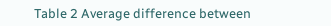Table 2 Average difference between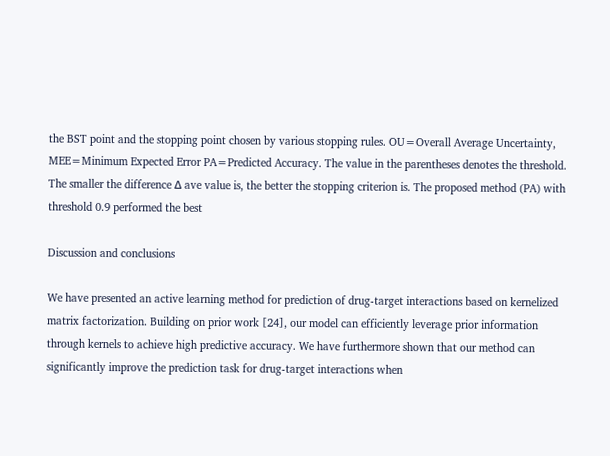the BST point and the stopping point chosen by various stopping rules. OU=Overall Average Uncertainty, MEE=Minimum Expected Error PA=Predicted Accuracy. The value in the parentheses denotes the threshold. The smaller the difference Δ ave value is, the better the stopping criterion is. The proposed method (PA) with threshold 0.9 performed the best

Discussion and conclusions

We have presented an active learning method for prediction of drug-target interactions based on kernelized matrix factorization. Building on prior work [24], our model can efficiently leverage prior information through kernels to achieve high predictive accuracy. We have furthermore shown that our method can significantly improve the prediction task for drug-target interactions when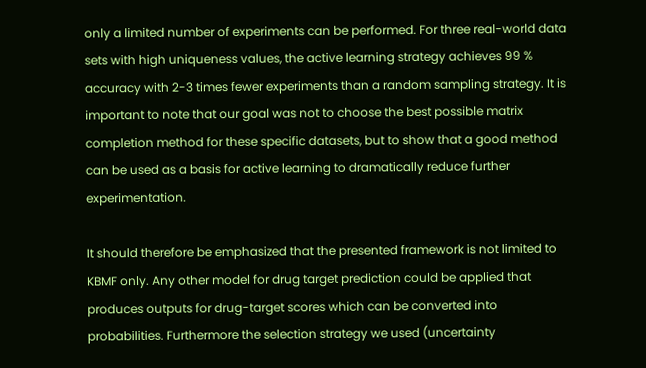only a limited number of experiments can be performed. For three real-world data sets with high uniqueness values, the active learning strategy achieves 99 % accuracy with 2-3 times fewer experiments than a random sampling strategy. It is important to note that our goal was not to choose the best possible matrix completion method for these specific datasets, but to show that a good method can be used as a basis for active learning to dramatically reduce further experimentation.

It should therefore be emphasized that the presented framework is not limited to KBMF only. Any other model for drug target prediction could be applied that produces outputs for drug-target scores which can be converted into probabilities. Furthermore the selection strategy we used (uncertainty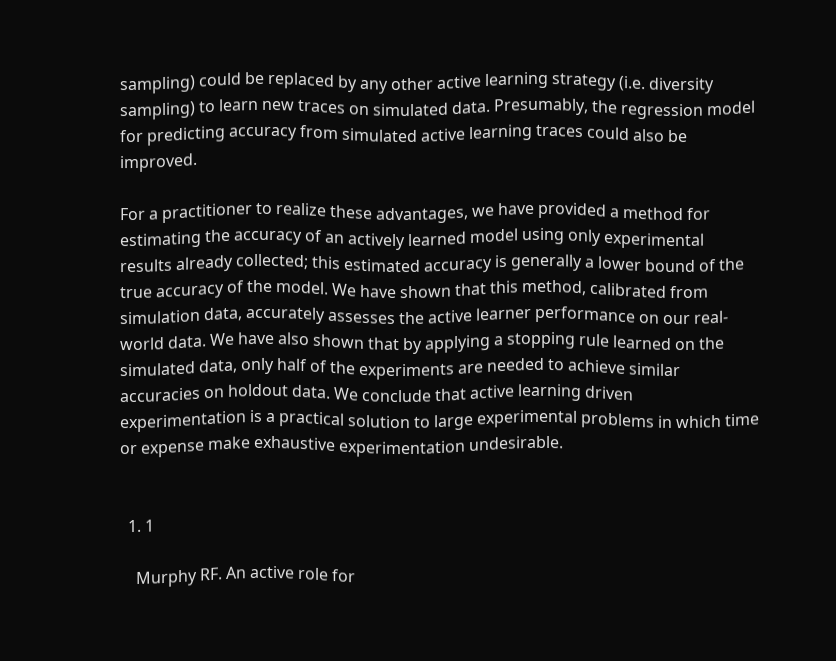sampling) could be replaced by any other active learning strategy (i.e. diversity sampling) to learn new traces on simulated data. Presumably, the regression model for predicting accuracy from simulated active learning traces could also be improved.

For a practitioner to realize these advantages, we have provided a method for estimating the accuracy of an actively learned model using only experimental results already collected; this estimated accuracy is generally a lower bound of the true accuracy of the model. We have shown that this method, calibrated from simulation data, accurately assesses the active learner performance on our real-world data. We have also shown that by applying a stopping rule learned on the simulated data, only half of the experiments are needed to achieve similar accuracies on holdout data. We conclude that active learning driven experimentation is a practical solution to large experimental problems in which time or expense make exhaustive experimentation undesirable.


  1. 1

    Murphy RF. An active role for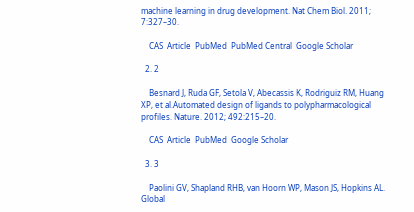machine learning in drug development. Nat Chem Biol. 2011; 7:327–30.

    CAS  Article  PubMed  PubMed Central  Google Scholar

  2. 2

    Besnard J, Ruda GF, Setola V, Abecassis K, Rodriguiz RM, Huang XP, et al.Automated design of ligands to polypharmacological profiles. Nature. 2012; 492:215–20.

    CAS  Article  PubMed  Google Scholar

  3. 3

    Paolini GV, Shapland RHB, van Hoorn WP, Mason JS, Hopkins AL. Global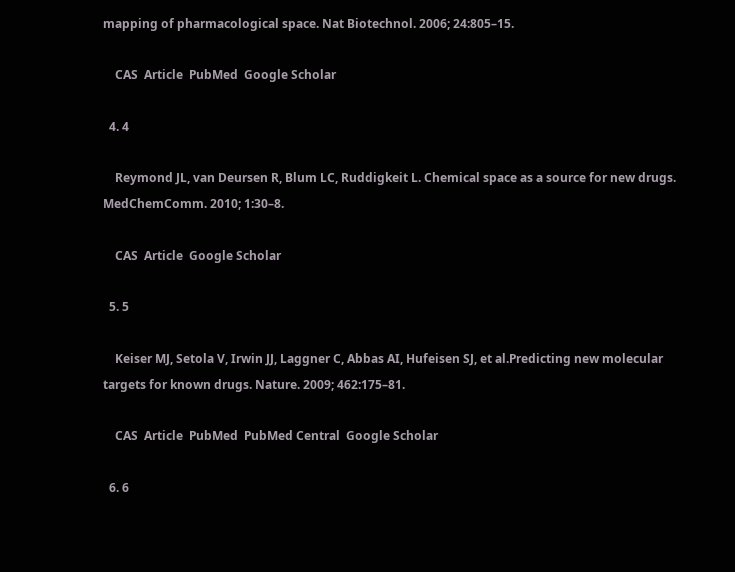mapping of pharmacological space. Nat Biotechnol. 2006; 24:805–15.

    CAS  Article  PubMed  Google Scholar

  4. 4

    Reymond JL, van Deursen R, Blum LC, Ruddigkeit L. Chemical space as a source for new drugs. MedChemComm. 2010; 1:30–8.

    CAS  Article  Google Scholar

  5. 5

    Keiser MJ, Setola V, Irwin JJ, Laggner C, Abbas AI, Hufeisen SJ, et al.Predicting new molecular targets for known drugs. Nature. 2009; 462:175–81.

    CAS  Article  PubMed  PubMed Central  Google Scholar

  6. 6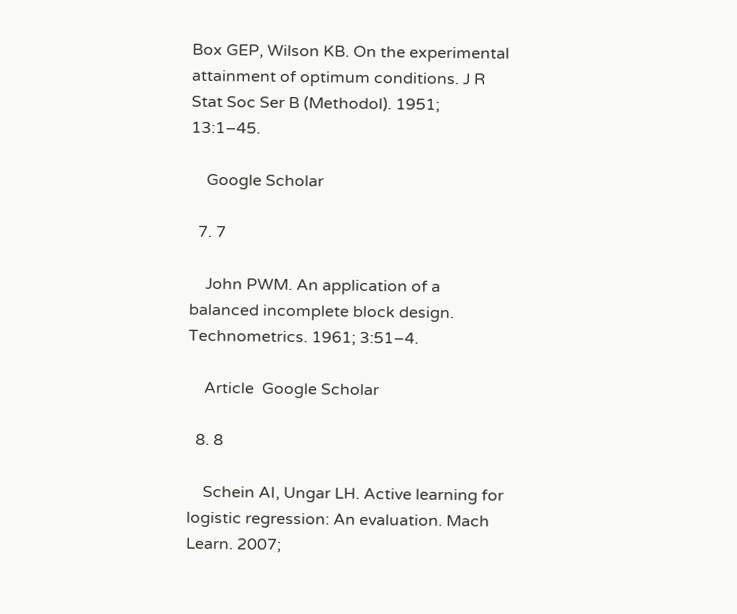Box GEP, Wilson KB. On the experimental attainment of optimum conditions. J R Stat Soc Ser B (Methodol). 1951; 13:1–45.

    Google Scholar

  7. 7

    John PWM. An application of a balanced incomplete block design. Technometrics. 1961; 3:51–4.

    Article  Google Scholar

  8. 8

    Schein AI, Ungar LH. Active learning for logistic regression: An evaluation. Mach Learn. 2007;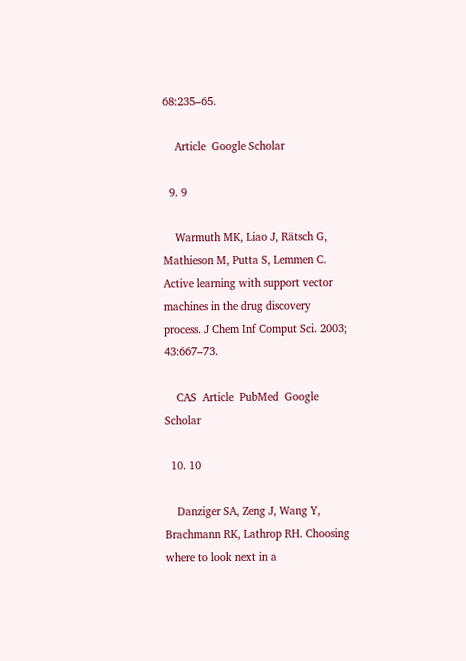68:235–65.

    Article  Google Scholar

  9. 9

    Warmuth MK, Liao J, Rätsch G, Mathieson M, Putta S, Lemmen C. Active learning with support vector machines in the drug discovery process. J Chem Inf Comput Sci. 2003; 43:667–73.

    CAS  Article  PubMed  Google Scholar

  10. 10

    Danziger SA, Zeng J, Wang Y, Brachmann RK, Lathrop RH. Choosing where to look next in a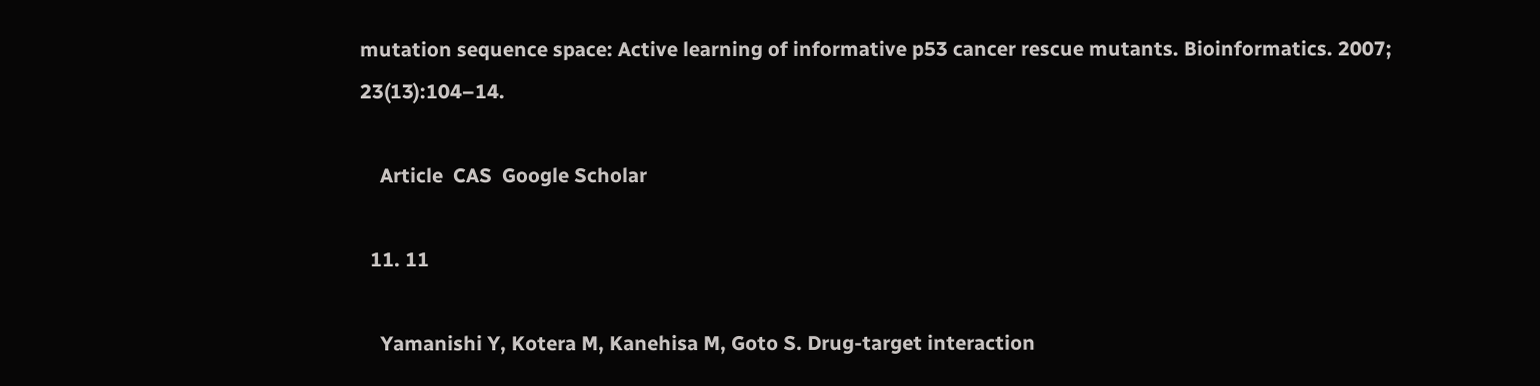mutation sequence space: Active learning of informative p53 cancer rescue mutants. Bioinformatics. 2007; 23(13):104–14.

    Article  CAS  Google Scholar

  11. 11

    Yamanishi Y, Kotera M, Kanehisa M, Goto S. Drug-target interaction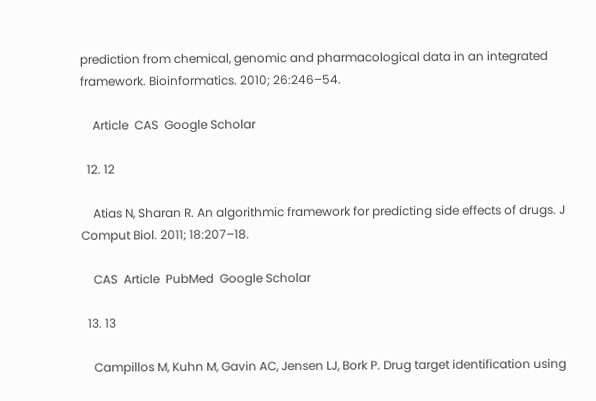prediction from chemical, genomic and pharmacological data in an integrated framework. Bioinformatics. 2010; 26:246–54.

    Article  CAS  Google Scholar

  12. 12

    Atias N, Sharan R. An algorithmic framework for predicting side effects of drugs. J Comput Biol. 2011; 18:207–18.

    CAS  Article  PubMed  Google Scholar

  13. 13

    Campillos M, Kuhn M, Gavin AC, Jensen LJ, Bork P. Drug target identification using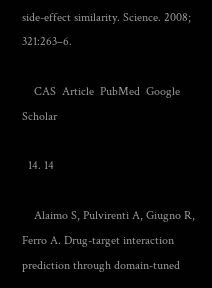side-effect similarity. Science. 2008; 321:263–6.

    CAS  Article  PubMed  Google Scholar

  14. 14

    Alaimo S, Pulvirenti A, Giugno R, Ferro A. Drug-target interaction prediction through domain-tuned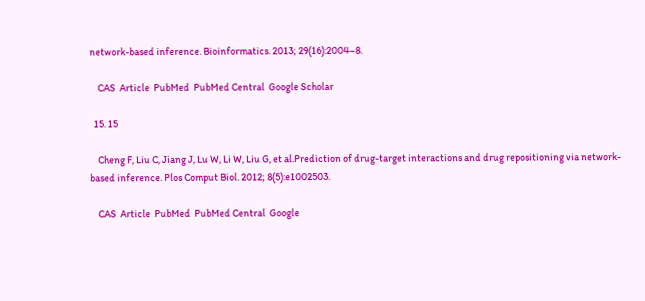network-based inference. Bioinformatics. 2013; 29(16):2004–8.

    CAS  Article  PubMed  PubMed Central  Google Scholar

  15. 15

    Cheng F, Liu C, Jiang J, Lu W, Li W, Liu G, et al.Prediction of drug-target interactions and drug repositioning via network-based inference. Plos Comput Biol. 2012; 8(5):e1002503.

    CAS  Article  PubMed  PubMed Central  Google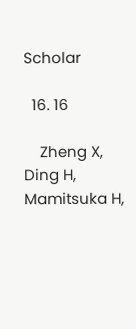Scholar

  16. 16

    Zheng X, Ding H, Mamitsuka H,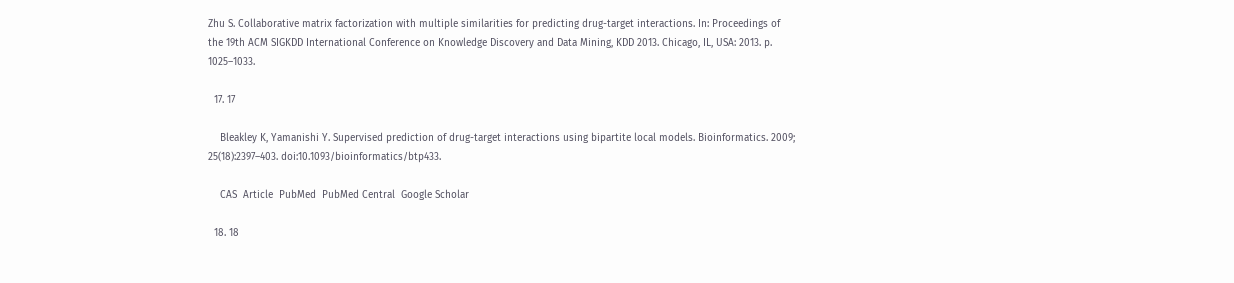Zhu S. Collaborative matrix factorization with multiple similarities for predicting drug-target interactions. In: Proceedings of the 19th ACM SIGKDD International Conference on Knowledge Discovery and Data Mining, KDD 2013. Chicago, IL, USA: 2013. p. 1025–1033.

  17. 17

    Bleakley K, Yamanishi Y. Supervised prediction of drug-target interactions using bipartite local models. Bioinformatics. 2009; 25(18):2397–403. doi:10.1093/bioinformatics/btp433.

    CAS  Article  PubMed  PubMed Central  Google Scholar

  18. 18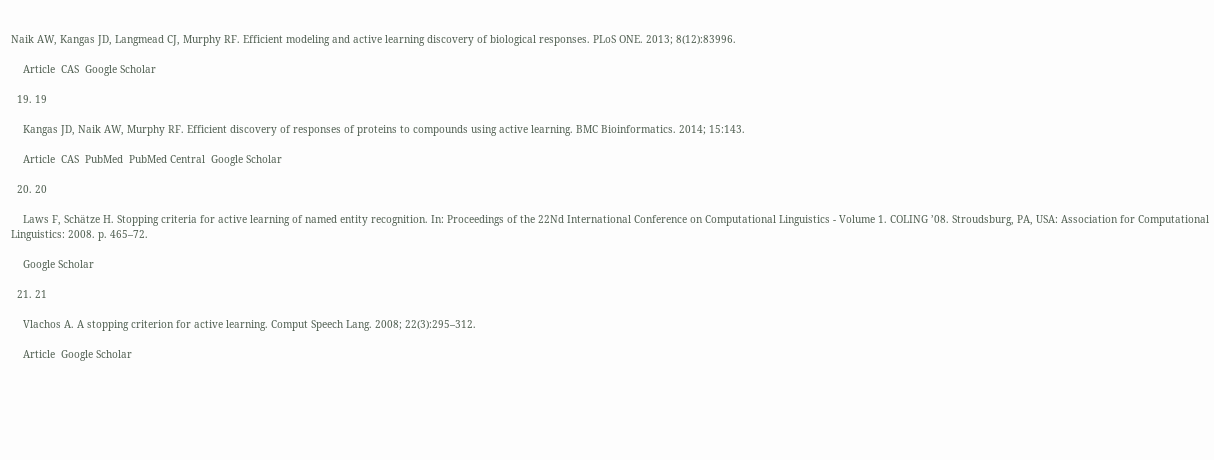Naik AW, Kangas JD, Langmead CJ, Murphy RF. Efficient modeling and active learning discovery of biological responses. PLoS ONE. 2013; 8(12):83996.

    Article  CAS  Google Scholar

  19. 19

    Kangas JD, Naik AW, Murphy RF. Efficient discovery of responses of proteins to compounds using active learning. BMC Bioinformatics. 2014; 15:143.

    Article  CAS  PubMed  PubMed Central  Google Scholar

  20. 20

    Laws F, Schätze H. Stopping criteria for active learning of named entity recognition. In: Proceedings of the 22Nd International Conference on Computational Linguistics - Volume 1. COLING ’08. Stroudsburg, PA, USA: Association for Computational Linguistics: 2008. p. 465–72.

    Google Scholar

  21. 21

    Vlachos A. A stopping criterion for active learning. Comput Speech Lang. 2008; 22(3):295–312.

    Article  Google Scholar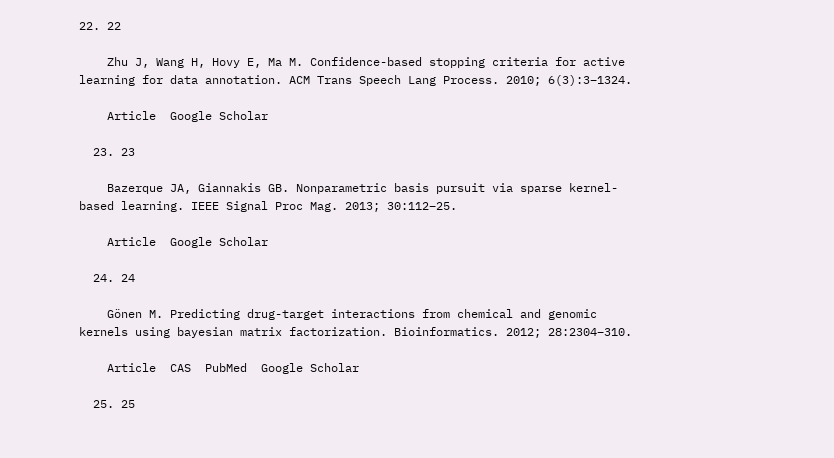22. 22

    Zhu J, Wang H, Hovy E, Ma M. Confidence-based stopping criteria for active learning for data annotation. ACM Trans Speech Lang Process. 2010; 6(3):3–1324.

    Article  Google Scholar

  23. 23

    Bazerque JA, Giannakis GB. Nonparametric basis pursuit via sparse kernel-based learning. IEEE Signal Proc Mag. 2013; 30:112–25.

    Article  Google Scholar

  24. 24

    Gönen M. Predicting drug-target interactions from chemical and genomic kernels using bayesian matrix factorization. Bioinformatics. 2012; 28:2304–310.

    Article  CAS  PubMed  Google Scholar

  25. 25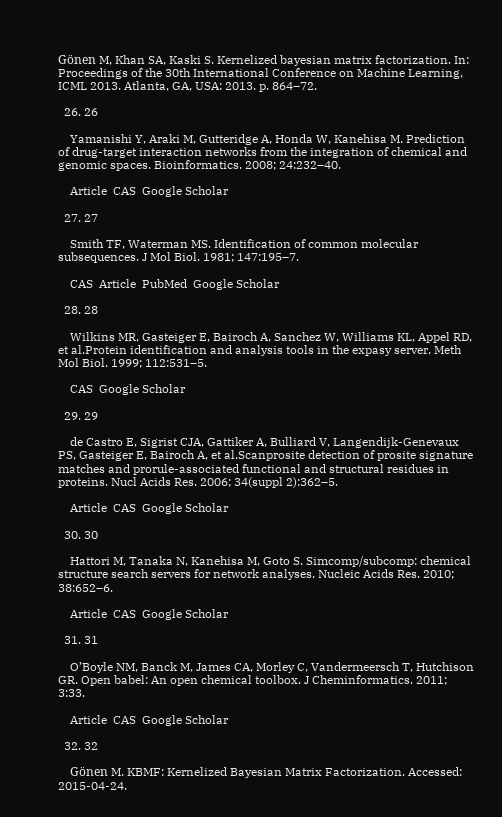Gönen M, Khan SA, Kaski S. Kernelized bayesian matrix factorization. In: Proceedings of the 30th International Conference on Machine Learning, ICML 2013. Atlanta, GA, USA: 2013. p. 864–72.

  26. 26

    Yamanishi Y, Araki M, Gutteridge A, Honda W, Kanehisa M. Prediction of drug-target interaction networks from the integration of chemical and genomic spaces. Bioinformatics. 2008; 24:232–40.

    Article  CAS  Google Scholar

  27. 27

    Smith TF, Waterman MS. Identification of common molecular subsequences. J Mol Biol. 1981; 147:195–7.

    CAS  Article  PubMed  Google Scholar

  28. 28

    Wilkins MR, Gasteiger E, Bairoch A, Sanchez W, Williams KL, Appel RD, et al.Protein identification and analysis tools in the expasy server. Meth Mol Biol. 1999; 112:531–5.

    CAS  Google Scholar

  29. 29

    de Castro E, Sigrist CJA, Gattiker A, Bulliard V, Langendijk-Genevaux PS, Gasteiger E, Bairoch A, et al.Scanprosite detection of prosite signature matches and prorule-associated functional and structural residues in proteins. Nucl Acids Res. 2006; 34(suppl 2):362–5.

    Article  CAS  Google Scholar

  30. 30

    Hattori M, Tanaka N, Kanehisa M, Goto S. Simcomp/subcomp: chemical structure search servers for network analyses. Nucleic Acids Res. 2010; 38:652–6.

    Article  CAS  Google Scholar

  31. 31

    O’Boyle NM, Banck M, James CA, Morley C, Vandermeersch T, Hutchison GR. Open babel: An open chemical toolbox. J Cheminformatics. 2011; 3:33.

    Article  CAS  Google Scholar

  32. 32

    Gönen M. KBMF: Kernelized Bayesian Matrix Factorization. Accessed: 2015-04-24.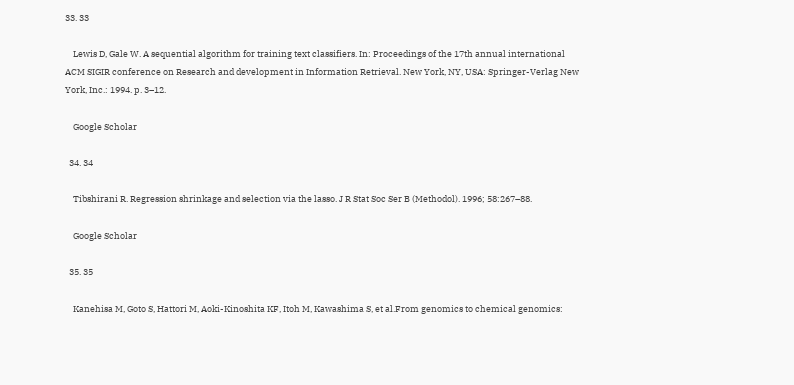33. 33

    Lewis D, Gale W. A sequential algorithm for training text classifiers. In: Proceedings of the 17th annual international ACM SIGIR conference on Research and development in Information Retrieval. New York, NY, USA: Springer-Verlag New York, Inc.: 1994. p. 3–12.

    Google Scholar

  34. 34

    Tibshirani R. Regression shrinkage and selection via the lasso. J R Stat Soc Ser B (Methodol). 1996; 58:267–88.

    Google Scholar

  35. 35

    Kanehisa M, Goto S, Hattori M, Aoki-Kinoshita KF, Itoh M, Kawashima S, et al.From genomics to chemical genomics: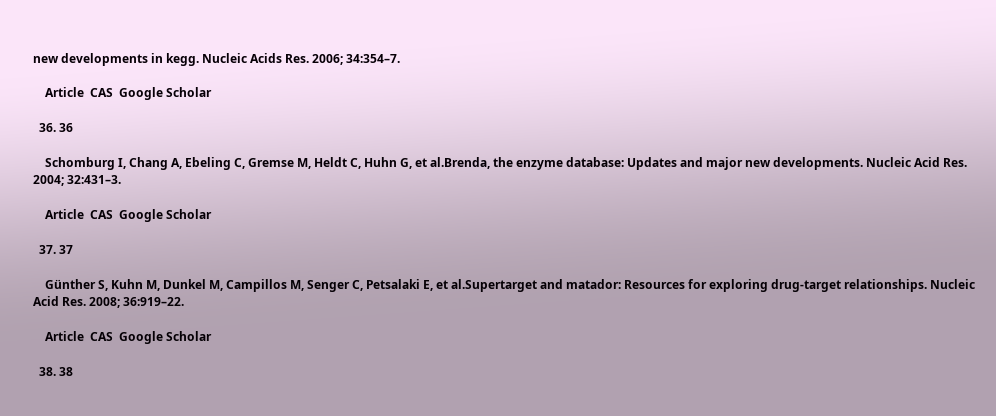new developments in kegg. Nucleic Acids Res. 2006; 34:354–7.

    Article  CAS  Google Scholar

  36. 36

    Schomburg I, Chang A, Ebeling C, Gremse M, Heldt C, Huhn G, et al.Brenda, the enzyme database: Updates and major new developments. Nucleic Acid Res. 2004; 32:431–3.

    Article  CAS  Google Scholar

  37. 37

    Günther S, Kuhn M, Dunkel M, Campillos M, Senger C, Petsalaki E, et al.Supertarget and matador: Resources for exploring drug-target relationships. Nucleic Acid Res. 2008; 36:919–22.

    Article  CAS  Google Scholar

  38. 38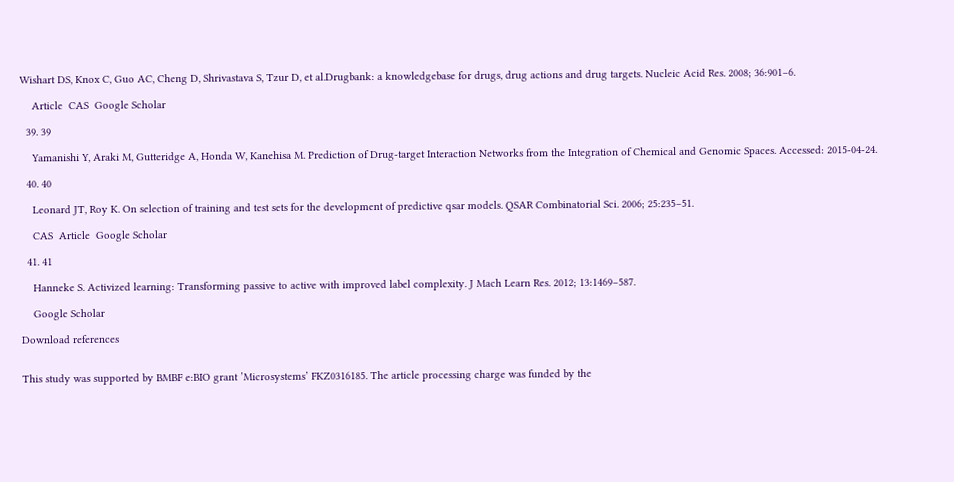Wishart DS, Knox C, Guo AC, Cheng D, Shrivastava S, Tzur D, et al.Drugbank: a knowledgebase for drugs, drug actions and drug targets. Nucleic Acid Res. 2008; 36:901–6.

    Article  CAS  Google Scholar

  39. 39

    Yamanishi Y, Araki M, Gutteridge A, Honda W, Kanehisa M. Prediction of Drug-target Interaction Networks from the Integration of Chemical and Genomic Spaces. Accessed: 2015-04-24.

  40. 40

    Leonard JT, Roy K. On selection of training and test sets for the development of predictive qsar models. QSAR Combinatorial Sci. 2006; 25:235–51.

    CAS  Article  Google Scholar

  41. 41

    Hanneke S. Activized learning: Transforming passive to active with improved label complexity. J Mach Learn Res. 2012; 13:1469–587.

    Google Scholar

Download references


This study was supported by BMBF e:BIO grant ’Microsystems’ FKZ0316185. The article processing charge was funded by the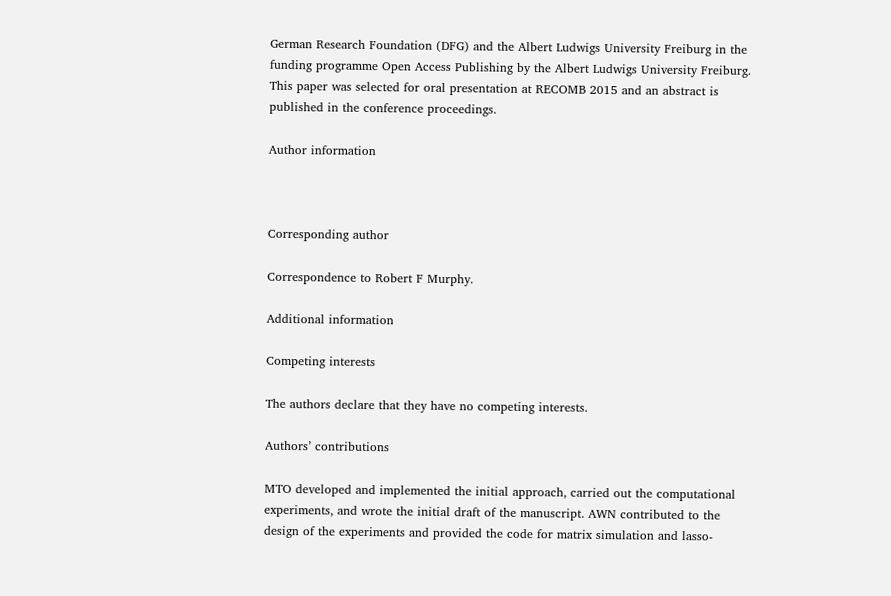German Research Foundation (DFG) and the Albert Ludwigs University Freiburg in the funding programme Open Access Publishing by the Albert Ludwigs University Freiburg. This paper was selected for oral presentation at RECOMB 2015 and an abstract is published in the conference proceedings.

Author information



Corresponding author

Correspondence to Robert F Murphy.

Additional information

Competing interests

The authors declare that they have no competing interests.

Authors’ contributions

MTO developed and implemented the initial approach, carried out the computational experiments, and wrote the initial draft of the manuscript. AWN contributed to the design of the experiments and provided the code for matrix simulation and lasso-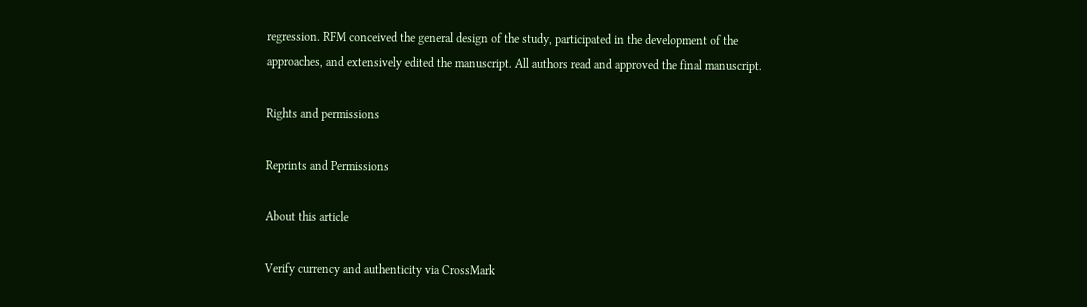regression. RFM conceived the general design of the study, participated in the development of the approaches, and extensively edited the manuscript. All authors read and approved the final manuscript.

Rights and permissions

Reprints and Permissions

About this article

Verify currency and authenticity via CrossMark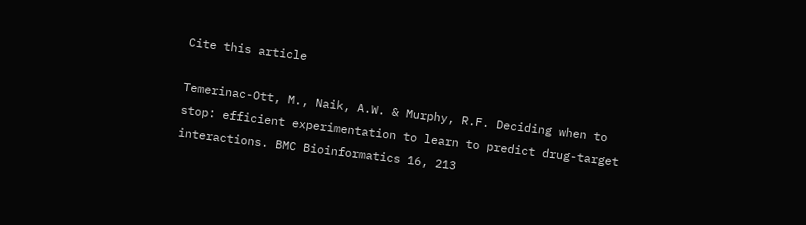Cite this article

Temerinac-Ott, M., Naik, A.W. & Murphy, R.F. Deciding when to stop: efficient experimentation to learn to predict drug-target interactions. BMC Bioinformatics 16, 213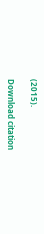(2015).

Download citation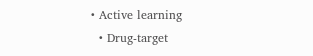• Active learning
  • Drug-target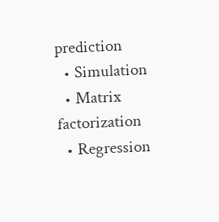prediction
  • Simulation
  • Matrix factorization
  • Regression